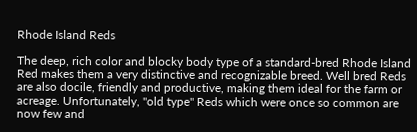Rhode Island Reds

The deep, rich color and blocky body type of a standard-bred Rhode Island Red makes them a very distinctive and recognizable breed. Well bred Reds are also docile, friendly and productive, making them ideal for the farm or acreage. Unfortunately, "old type" Reds which were once so common are now few and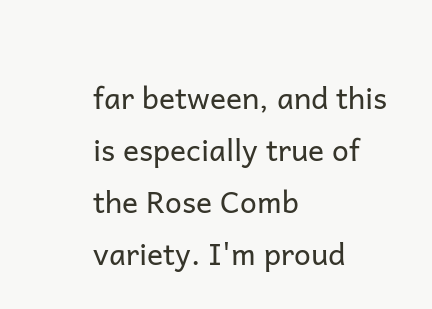far between, and this is especially true of the Rose Comb variety. I'm proud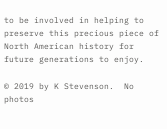to be involved in helping to preserve this precious piece of North American history for future generations to enjoy.

© 2019 by K Stevenson.  No photos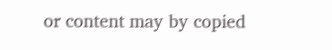or content may by copied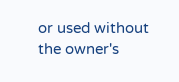or used without the owner's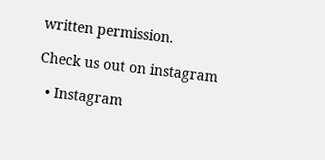written permission.

Check us out on instagram

  • Instagram